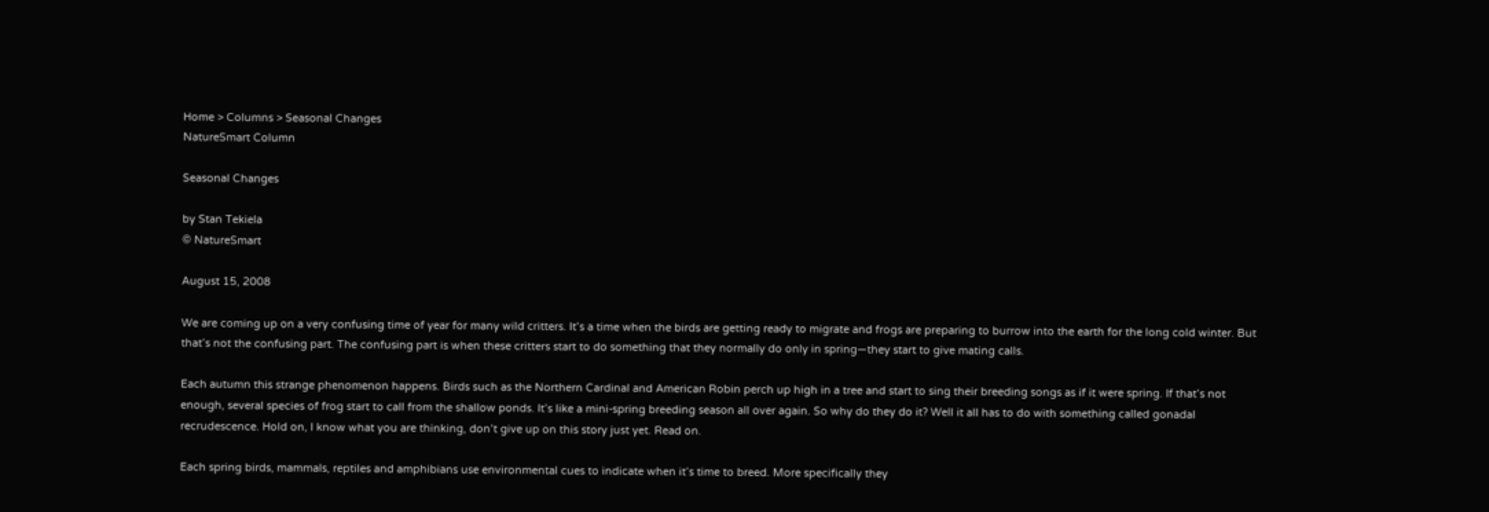Home > Columns > Seasonal Changes
NatureSmart Column

Seasonal Changes

by Stan Tekiela
© NatureSmart

August 15, 2008

We are coming up on a very confusing time of year for many wild critters. It’s a time when the birds are getting ready to migrate and frogs are preparing to burrow into the earth for the long cold winter. But that’s not the confusing part. The confusing part is when these critters start to do something that they normally do only in spring—they start to give mating calls.

Each autumn this strange phenomenon happens. Birds such as the Northern Cardinal and American Robin perch up high in a tree and start to sing their breeding songs as if it were spring. If that’s not enough, several species of frog start to call from the shallow ponds. It’s like a mini-spring breeding season all over again. So why do they do it? Well it all has to do with something called gonadal recrudescence. Hold on, I know what you are thinking, don’t give up on this story just yet. Read on.

Each spring birds, mammals, reptiles and amphibians use environmental cues to indicate when it’s time to breed. More specifically they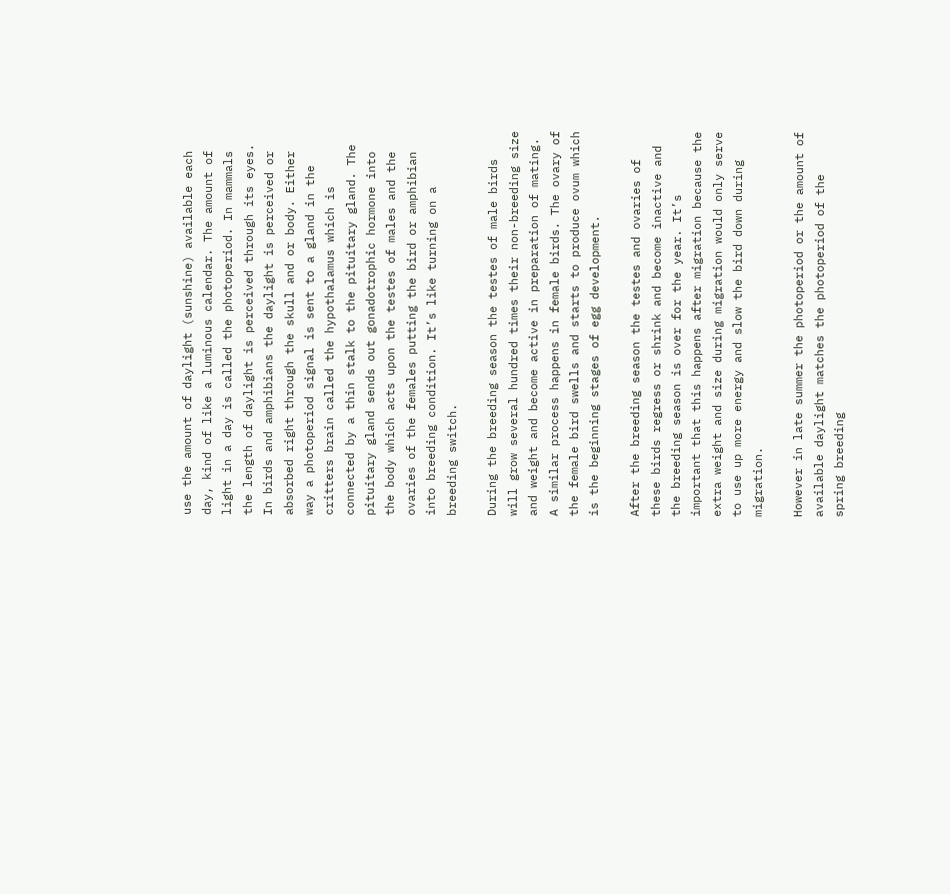use the amount of daylight (sunshine) available each day, kind of like a luminous calendar. The amount of light in a day is called the photoperiod. In mammals the length of daylight is perceived through its eyes. In birds and amphibians the daylight is perceived or absorbed right through the skull and or body. Either way a photoperiod signal is sent to a gland in the critters brain called the hypothalamus which is connected by a thin stalk to the pituitary gland. The pituitary gland sends out gonadotrophic hormone into the body which acts upon the testes of males and the ovaries of the females putting the bird or amphibian into breeding condition. It’s like turning on a breeding switch.

During the breeding season the testes of male birds will grow several hundred times their non-breeding size and weight and become active in preparation of mating. A similar process happens in female birds. The ovary of the female bird swells and starts to produce ovum which is the beginning stages of egg development.

After the breeding season the testes and ovaries of these birds regress or shrink and become inactive and the breeding season is over for the year. It’s important that this happens after migration because the extra weight and size during migration would only serve to use up more energy and slow the bird down during migration.

However in late summer the photoperiod or the amount of available daylight matches the photoperiod of the spring breeding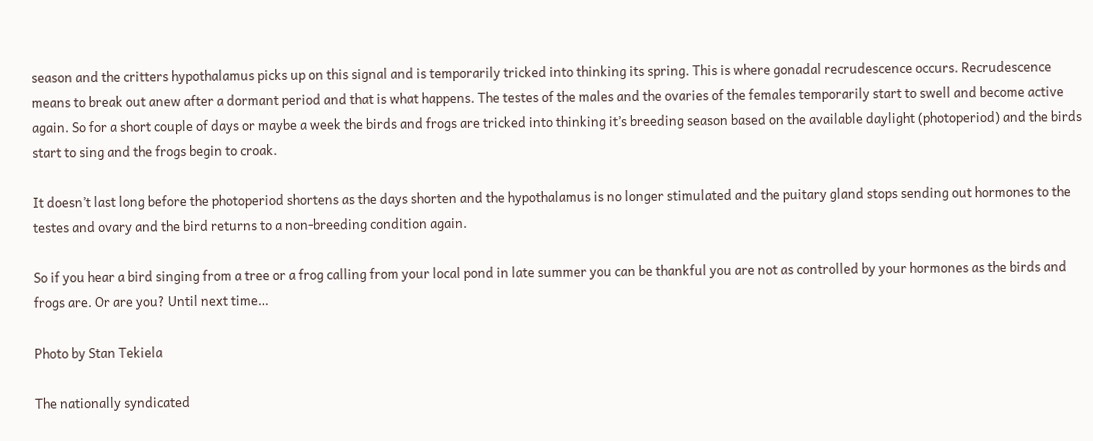season and the critters hypothalamus picks up on this signal and is temporarily tricked into thinking its spring. This is where gonadal recrudescence occurs. Recrudescence means to break out anew after a dormant period and that is what happens. The testes of the males and the ovaries of the females temporarily start to swell and become active again. So for a short couple of days or maybe a week the birds and frogs are tricked into thinking it’s breeding season based on the available daylight (photoperiod) and the birds start to sing and the frogs begin to croak.

It doesn’t last long before the photoperiod shortens as the days shorten and the hypothalamus is no longer stimulated and the puitary gland stops sending out hormones to the testes and ovary and the bird returns to a non-breeding condition again.

So if you hear a bird singing from a tree or a frog calling from your local pond in late summer you can be thankful you are not as controlled by your hormones as the birds and frogs are. Or are you? Until next time…

Photo by Stan Tekiela

The nationally syndicated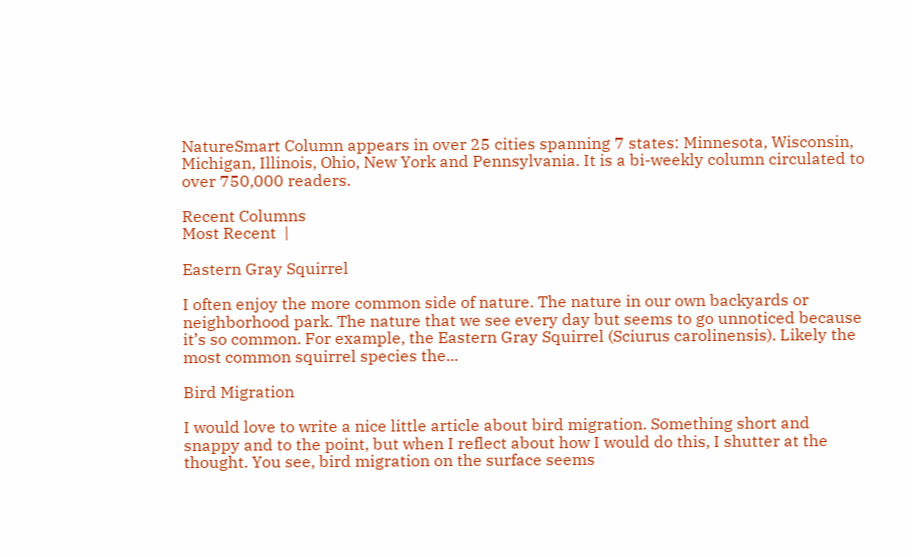NatureSmart Column appears in over 25 cities spanning 7 states: Minnesota, Wisconsin, Michigan, Illinois, Ohio, New York and Pennsylvania. It is a bi-weekly column circulated to over 750,000 readers.

Recent Columns
Most Recent  |

Eastern Gray Squirrel

I often enjoy the more common side of nature. The nature in our own backyards or neighborhood park. The nature that we see every day but seems to go unnoticed because it’s so common. For example, the Eastern Gray Squirrel (Sciurus carolinensis). Likely the most common squirrel species the...

Bird Migration

I would love to write a nice little article about bird migration. Something short and snappy and to the point, but when I reflect about how I would do this, I shutter at the thought. You see, bird migration on the surface seems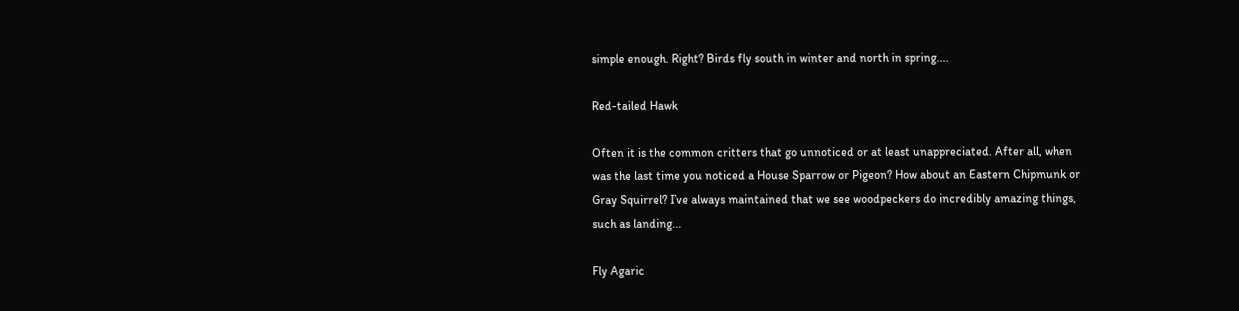simple enough. Right? Birds fly south in winter and north in spring....

Red-tailed Hawk

Often it is the common critters that go unnoticed or at least unappreciated. After all, when was the last time you noticed a House Sparrow or Pigeon? How about an Eastern Chipmunk or Gray Squirrel? I’ve always maintained that we see woodpeckers do incredibly amazing things, such as landing...

Fly Agaric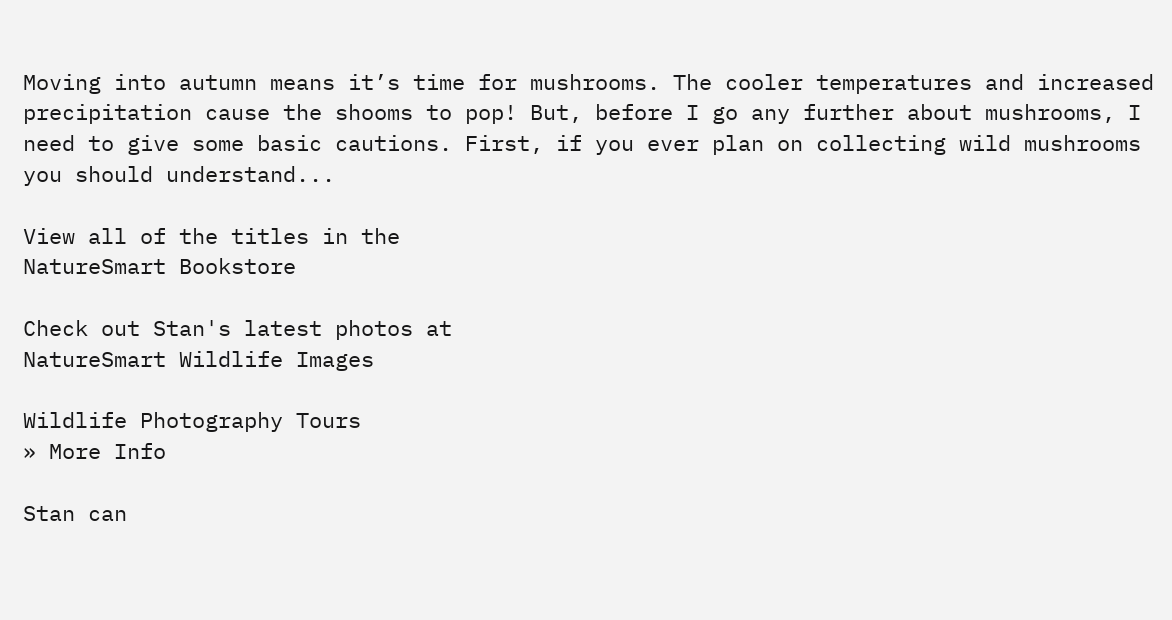Moving into autumn means it’s time for mushrooms. The cooler temperatures and increased precipitation cause the shooms to pop! But, before I go any further about mushrooms, I need to give some basic cautions. First, if you ever plan on collecting wild mushrooms you should understand...

View all of the titles in the
NatureSmart Bookstore

Check out Stan's latest photos at
NatureSmart Wildlife Images

Wildlife Photography Tours
» More Info

Stan can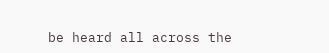be heard all across the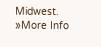Midwest.
»More Info